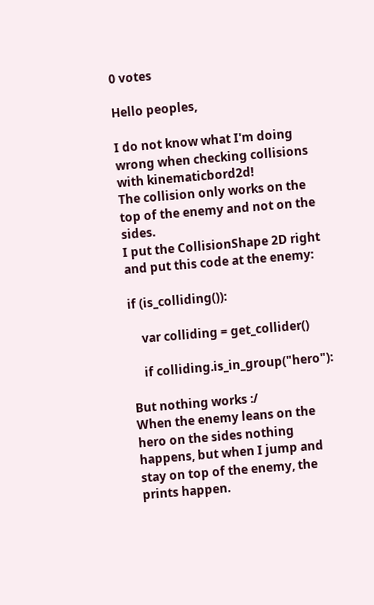0 votes

Hello peoples,

I do not know what I'm doing wrong when checking collisions with kinematicbord2d!
The collision only works on the top of the enemy and not on the sides.
I put the CollisionShape 2D right and put this code at the enemy:

if (is_colliding()):

    var colliding = get_collider()

    if colliding.is_in_group("hero"):

But nothing works :/
When the enemy leans on the hero on the sides nothing happens, but when I jump and stay on top of the enemy, the prints happen.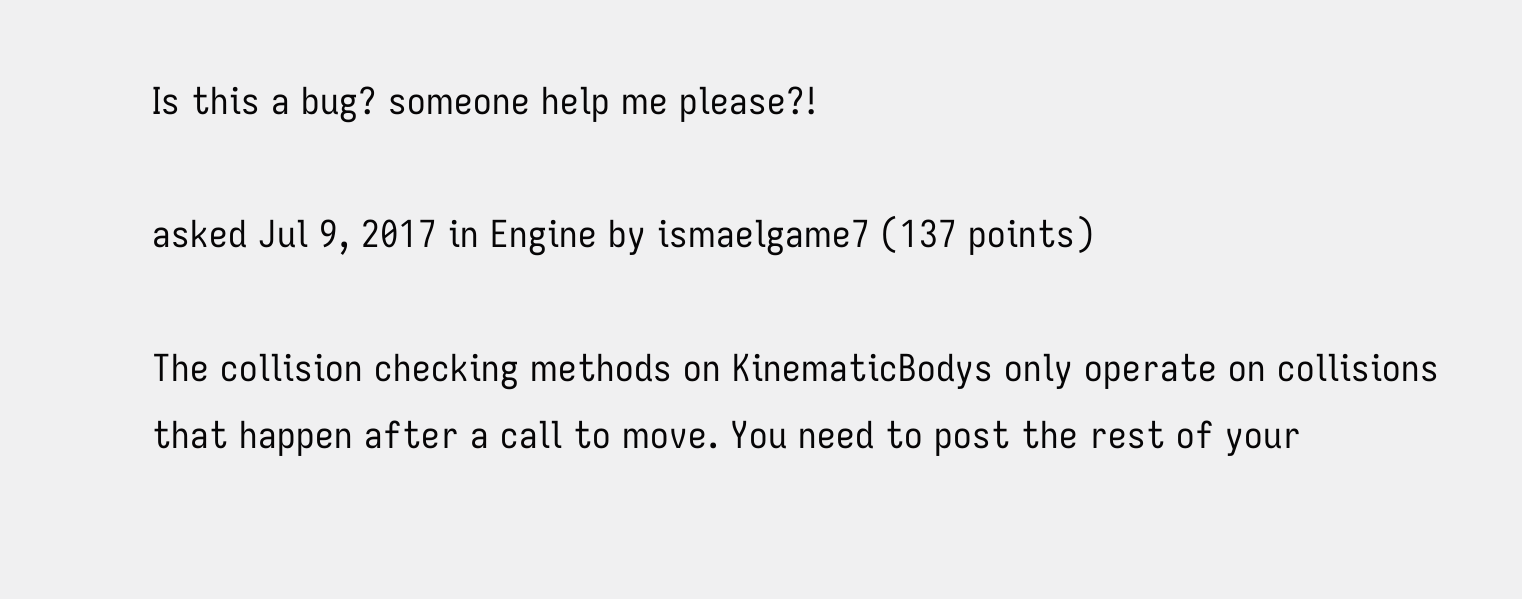Is this a bug? someone help me please?!

asked Jul 9, 2017 in Engine by ismaelgame7 (137 points)

The collision checking methods on KinematicBodys only operate on collisions that happen after a call to move. You need to post the rest of your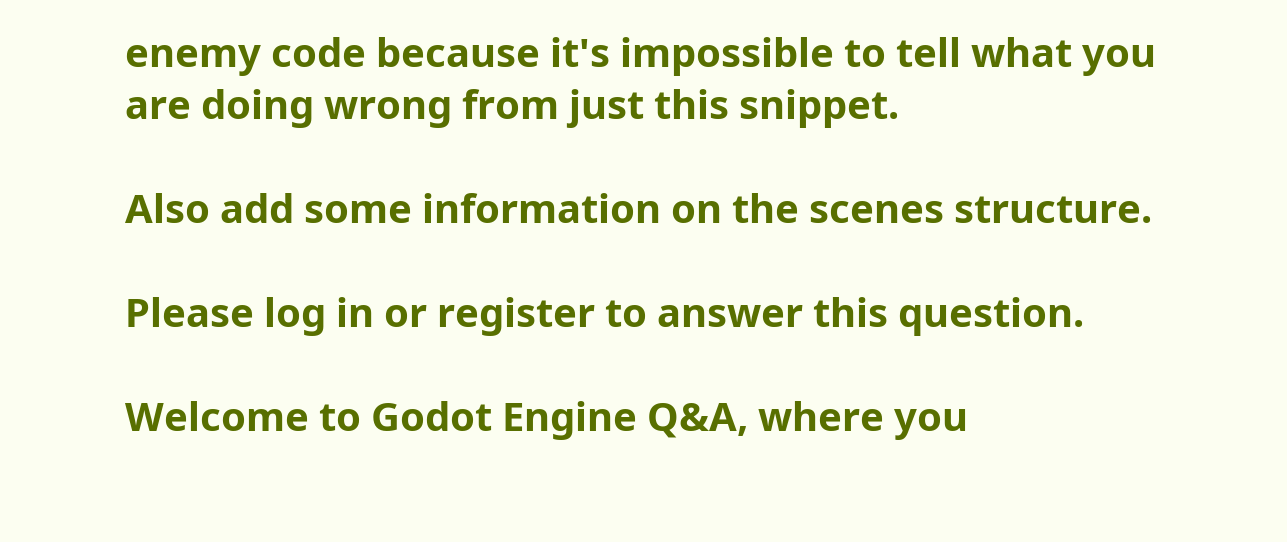enemy code because it's impossible to tell what you are doing wrong from just this snippet.

Also add some information on the scenes structure.

Please log in or register to answer this question.

Welcome to Godot Engine Q&A, where you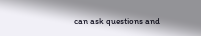can ask questions and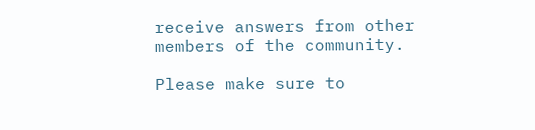receive answers from other members of the community.

Please make sure to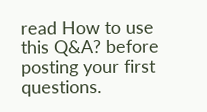read How to use this Q&A? before posting your first questions.